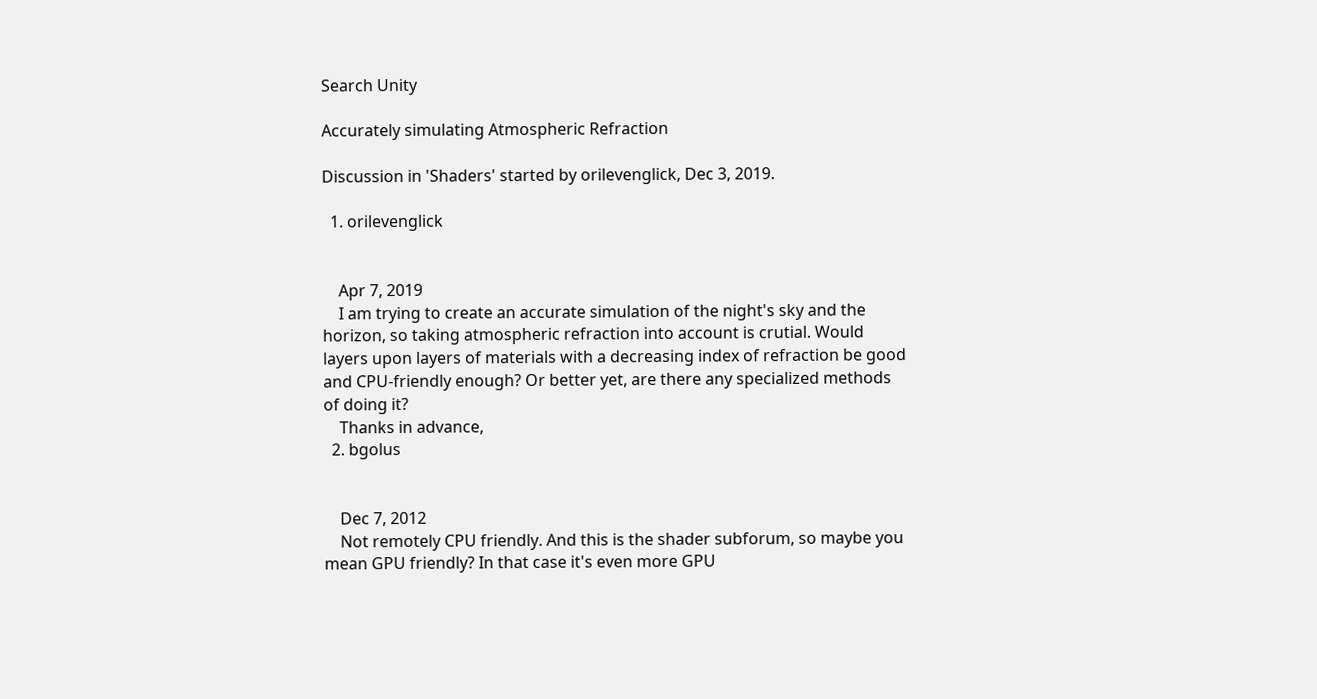Search Unity

Accurately simulating Atmospheric Refraction

Discussion in 'Shaders' started by orilevenglick, Dec 3, 2019.

  1. orilevenglick


    Apr 7, 2019
    I am trying to create an accurate simulation of the night's sky and the horizon, so taking atmospheric refraction into account is crutial. Would layers upon layers of materials with a decreasing index of refraction be good and CPU-friendly enough? Or better yet, are there any specialized methods of doing it?
    Thanks in advance,
  2. bgolus


    Dec 7, 2012
    Not remotely CPU friendly. And this is the shader subforum, so maybe you mean GPU friendly? In that case it's even more GPU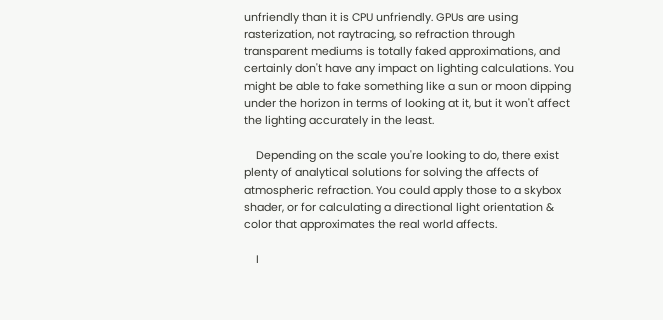unfriendly than it is CPU unfriendly. GPUs are using rasterization, not raytracing, so refraction through transparent mediums is totally faked approximations, and certainly don't have any impact on lighting calculations. You might be able to fake something like a sun or moon dipping under the horizon in terms of looking at it, but it won't affect the lighting accurately in the least.

    Depending on the scale you're looking to do, there exist plenty of analytical solutions for solving the affects of atmospheric refraction. You could apply those to a skybox shader, or for calculating a directional light orientation & color that approximates the real world affects.

    I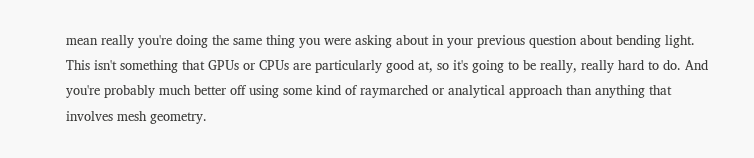mean really you're doing the same thing you were asking about in your previous question about bending light. This isn't something that GPUs or CPUs are particularly good at, so it's going to be really, really hard to do. And you're probably much better off using some kind of raymarched or analytical approach than anything that involves mesh geometry.